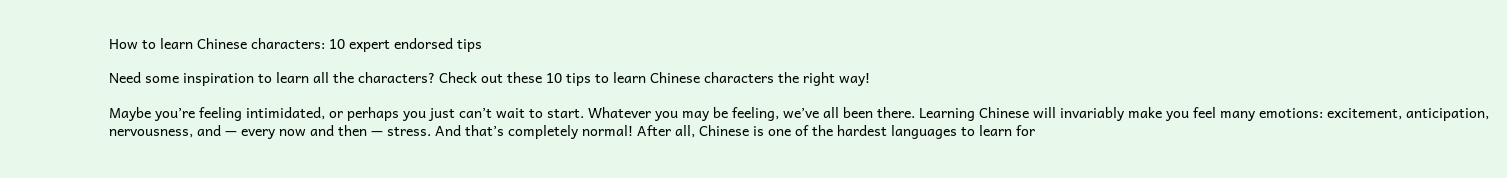How to learn Chinese characters: 10 expert endorsed tips

Need some inspiration to learn all the characters? Check out these 10 tips to learn Chinese characters the right way!

Maybe you’re feeling intimidated, or perhaps you just can’t wait to start. Whatever you may be feeling, we’ve all been there. Learning Chinese will invariably make you feel many emotions: excitement, anticipation, nervousness, and — every now and then — stress. And that’s completely normal! After all, Chinese is one of the hardest languages to learn for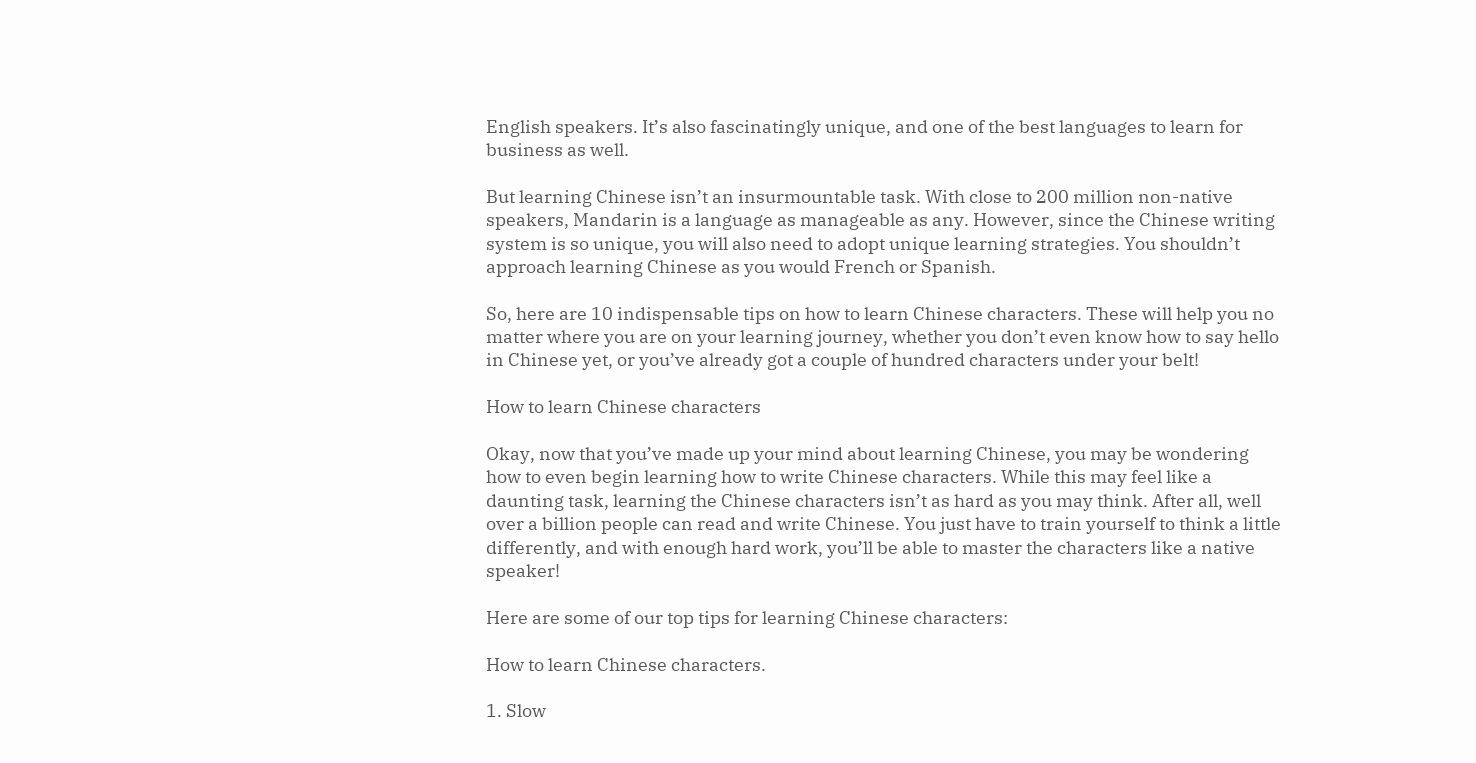English speakers. It’s also fascinatingly unique, and one of the best languages to learn for business as well.

But learning Chinese isn’t an insurmountable task. With close to 200 million non-native speakers, Mandarin is a language as manageable as any. However, since the Chinese writing system is so unique, you will also need to adopt unique learning strategies. You shouldn’t approach learning Chinese as you would French or Spanish.

So, here are 10 indispensable tips on how to learn Chinese characters. These will help you no matter where you are on your learning journey, whether you don’t even know how to say hello in Chinese yet, or you’ve already got a couple of hundred characters under your belt!

How to learn Chinese characters

Okay, now that you’ve made up your mind about learning Chinese, you may be wondering how to even begin learning how to write Chinese characters. While this may feel like a daunting task, learning the Chinese characters isn’t as hard as you may think. After all, well over a billion people can read and write Chinese. You just have to train yourself to think a little differently, and with enough hard work, you’ll be able to master the characters like a native speaker!

Here are some of our top tips for learning Chinese characters:

How to learn Chinese characters.

1. Slow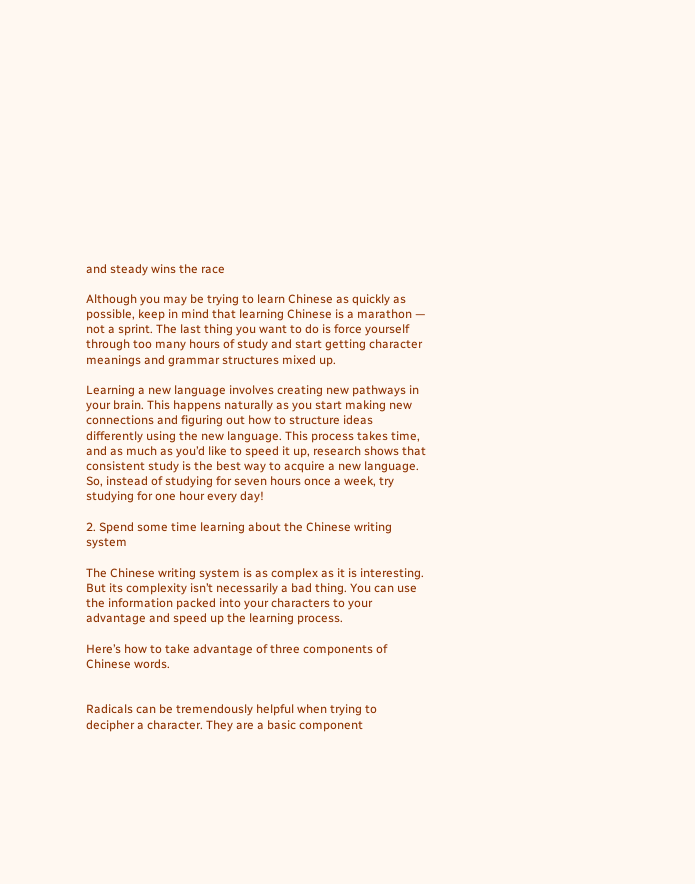and steady wins the race

Although you may be trying to learn Chinese as quickly as possible, keep in mind that learning Chinese is a marathon — not a sprint. The last thing you want to do is force yourself through too many hours of study and start getting character meanings and grammar structures mixed up.

Learning a new language involves creating new pathways in your brain. This happens naturally as you start making new connections and figuring out how to structure ideas differently using the new language. This process takes time, and as much as you’d like to speed it up, research shows that consistent study is the best way to acquire a new language. So, instead of studying for seven hours once a week, try studying for one hour every day!

2. Spend some time learning about the Chinese writing system

The Chinese writing system is as complex as it is interesting. But its complexity isn’t necessarily a bad thing. You can use the information packed into your characters to your advantage and speed up the learning process.

Here’s how to take advantage of three components of Chinese words.


Radicals can be tremendously helpful when trying to decipher a character. They are a basic component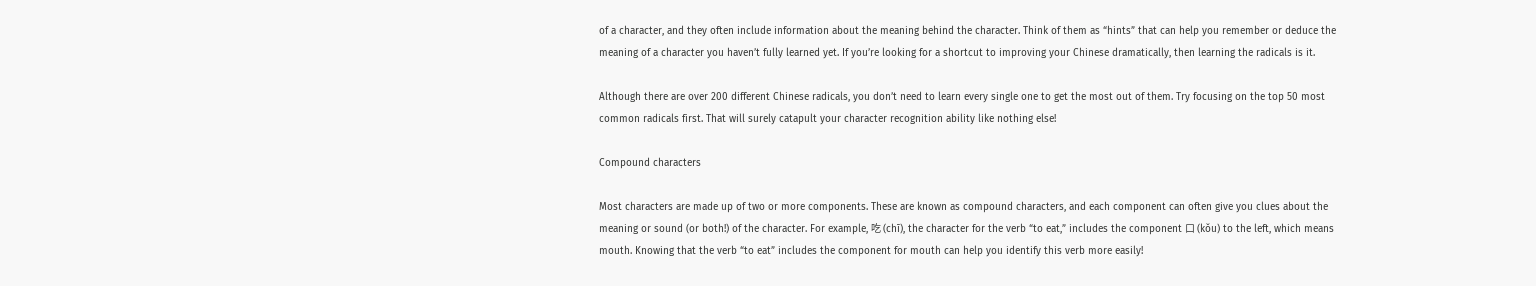of a character, and they often include information about the meaning behind the character. Think of them as “hints” that can help you remember or deduce the meaning of a character you haven’t fully learned yet. If you’re looking for a shortcut to improving your Chinese dramatically, then learning the radicals is it.

Although there are over 200 different Chinese radicals, you don’t need to learn every single one to get the most out of them. Try focusing on the top 50 most common radicals first. That will surely catapult your character recognition ability like nothing else!

Compound characters

Most characters are made up of two or more components. These are known as compound characters, and each component can often give you clues about the meaning or sound (or both!) of the character. For example, 吃 (chī), the character for the verb “to eat,” includes the component 口 (kǒu) to the left, which means mouth. Knowing that the verb “to eat” includes the component for mouth can help you identify this verb more easily!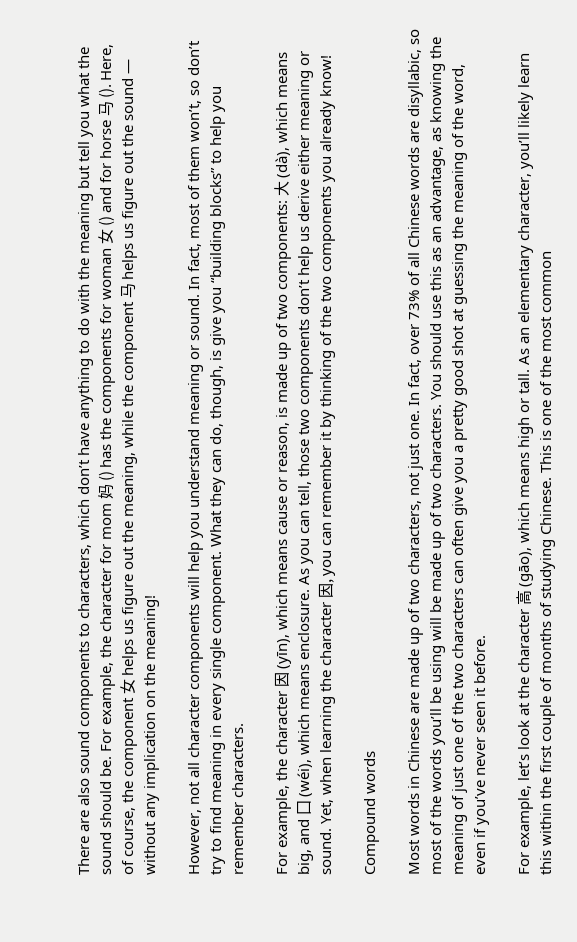There are also sound components to characters, which don’t have anything to do with the meaning but tell you what the sound should be. For example, the character for mom 妈 () has the components for woman 女 () and for horse 马 (). Here, of course, the component 女 helps us figure out the meaning, while the component 马 helps us figure out the sound — without any implication on the meaning!

However, not all character components will help you understand meaning or sound. In fact, most of them won’t, so don’t try to find meaning in every single component. What they can do, though, is give you “building blocks” to help you remember characters.

For example, the character 因 (yīn), which means cause or reason, is made up of two components: 大 (dà), which means big, and 囗 (wéi), which means enclosure. As you can tell, those two components don’t help us derive either meaning or sound. Yet, when learning the character 因, you can remember it by thinking of the two components you already know!

Compound words

Most words in Chinese are made up of two characters, not just one. In fact, over 73% of all Chinese words are disyllabic, so most of the words you’ll be using will be made up of two characters. You should use this as an advantage, as knowing the meaning of just one of the two characters can often give you a pretty good shot at guessing the meaning of the word, even if you’ve never seen it before.

For example, let’s look at the character 高 (gāo), which means high or tall. As an elementary character, you’ll likely learn this within the first couple of months of studying Chinese. This is one of the most common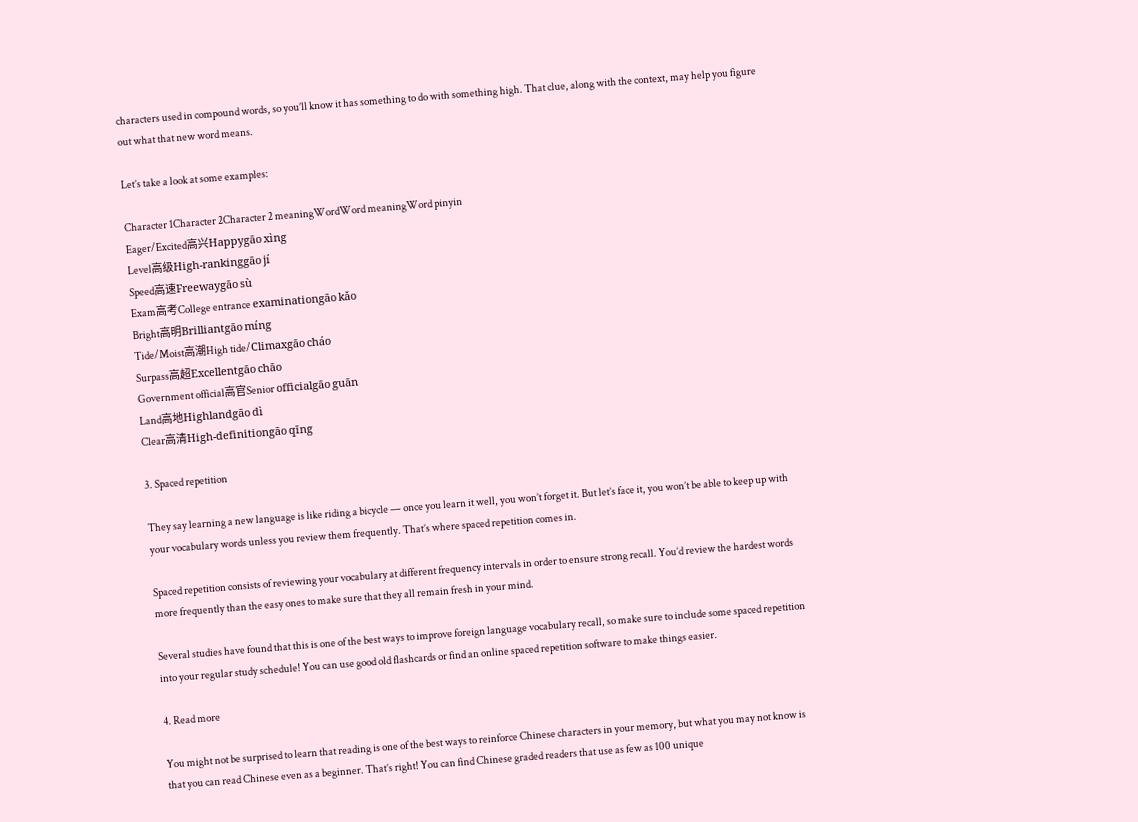characters used in compound words, so you’ll know it has something to do with something high. That clue, along with the context, may help you figure out what that new word means.

Let’s take a look at some examples:

Character 1Character 2Character 2 meaningWordWord meaningWord pinyin
Eager/Excited高兴Happygāo xìng
Level高级High-rankinggāo jí
Speed高速Freewaygāo sù
Exam高考College entrance examinationgāo kǎo
Bright高明Brilliantgāo míng
Tide/Moist高潮High tide/Climaxgāo cháo
Surpass高超Excellentgāo chāo
Government official高官Senior officialgāo guān
Land高地Highlandgāo dì
Clear高清High-definitiongāo qīng

3. Spaced repetition

They say learning a new language is like riding a bicycle — once you learn it well, you won’t forget it. But let’s face it, you won’t be able to keep up with your vocabulary words unless you review them frequently. That’s where spaced repetition comes in.

Spaced repetition consists of reviewing your vocabulary at different frequency intervals in order to ensure strong recall. You’d review the hardest words more frequently than the easy ones to make sure that they all remain fresh in your mind.

Several studies have found that this is one of the best ways to improve foreign language vocabulary recall, so make sure to include some spaced repetition into your regular study schedule! You can use good old flashcards or find an online spaced repetition software to make things easier.

4. Read more

You might not be surprised to learn that reading is one of the best ways to reinforce Chinese characters in your memory, but what you may not know is that you can read Chinese even as a beginner. That’s right! You can find Chinese graded readers that use as few as 100 unique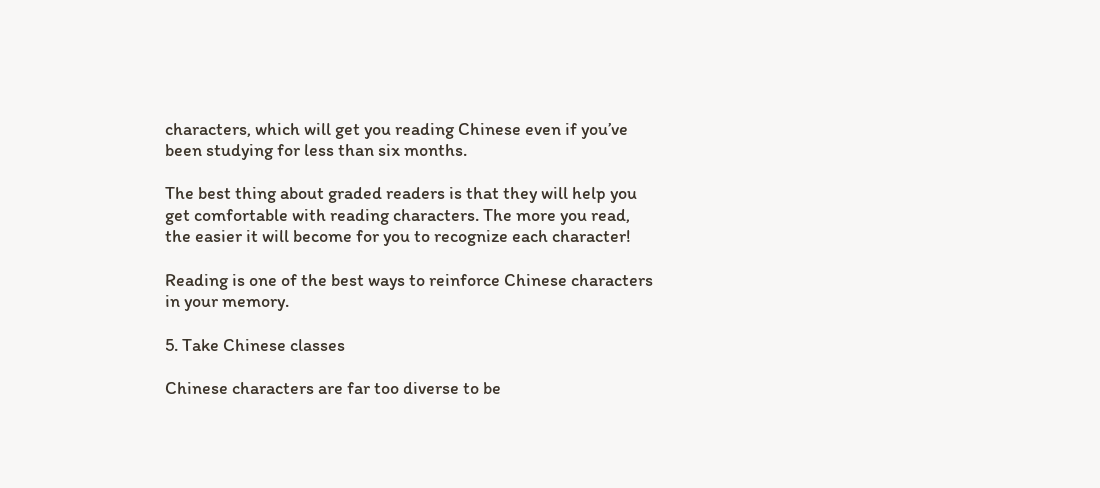characters, which will get you reading Chinese even if you’ve been studying for less than six months.

The best thing about graded readers is that they will help you get comfortable with reading characters. The more you read, the easier it will become for you to recognize each character!

Reading is one of the best ways to reinforce Chinese characters in your memory.

5. Take Chinese classes

Chinese characters are far too diverse to be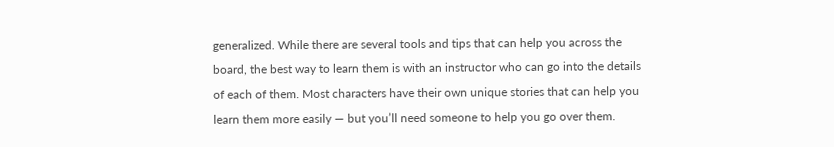generalized. While there are several tools and tips that can help you across the board, the best way to learn them is with an instructor who can go into the details of each of them. Most characters have their own unique stories that can help you learn them more easily — but you’ll need someone to help you go over them.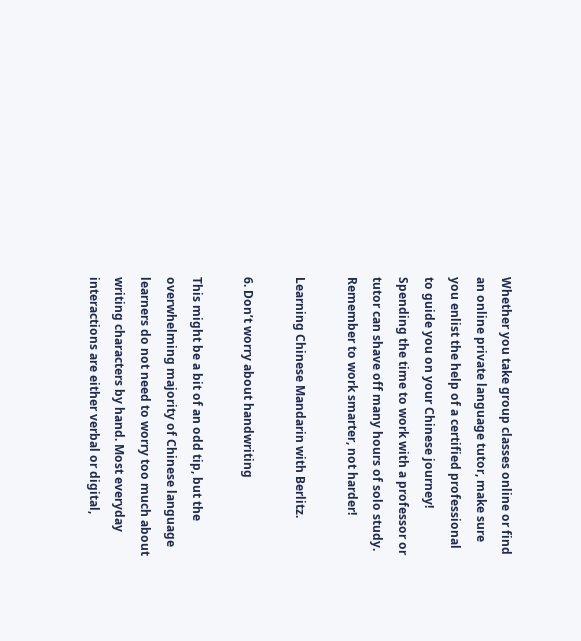Whether you take group classes online or find an online private language tutor, make sure you enlist the help of a certified professional to guide you on your Chinese journey! Spending the time to work with a professor or tutor can shave off many hours of solo study. Remember to work smarter, not harder!

Learning Chinese Mandarin with Berlitz.

6. Don’t worry about handwriting

This might be a bit of an odd tip, but the overwhelming majority of Chinese language learners do not need to worry too much about writing characters by hand. Most everyday interactions are either verbal or digital,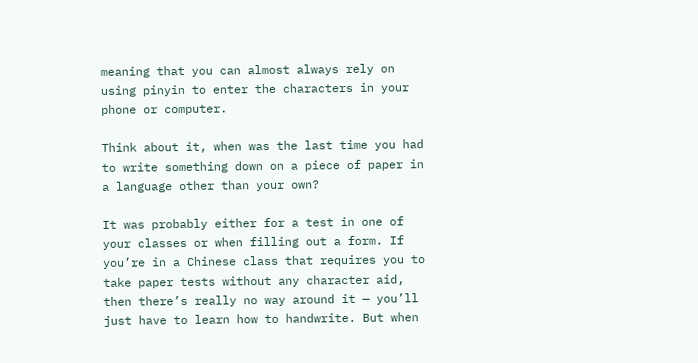meaning that you can almost always rely on using pinyin to enter the characters in your phone or computer.

Think about it, when was the last time you had to write something down on a piece of paper in a language other than your own?

It was probably either for a test in one of your classes or when filling out a form. If you’re in a Chinese class that requires you to take paper tests without any character aid, then there’s really no way around it — you’ll just have to learn how to handwrite. But when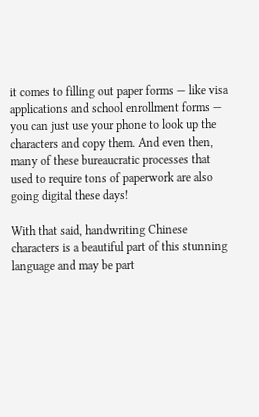it comes to filling out paper forms — like visa applications and school enrollment forms — you can just use your phone to look up the characters and copy them. And even then, many of these bureaucratic processes that used to require tons of paperwork are also going digital these days!

With that said, handwriting Chinese characters is a beautiful part of this stunning language and may be part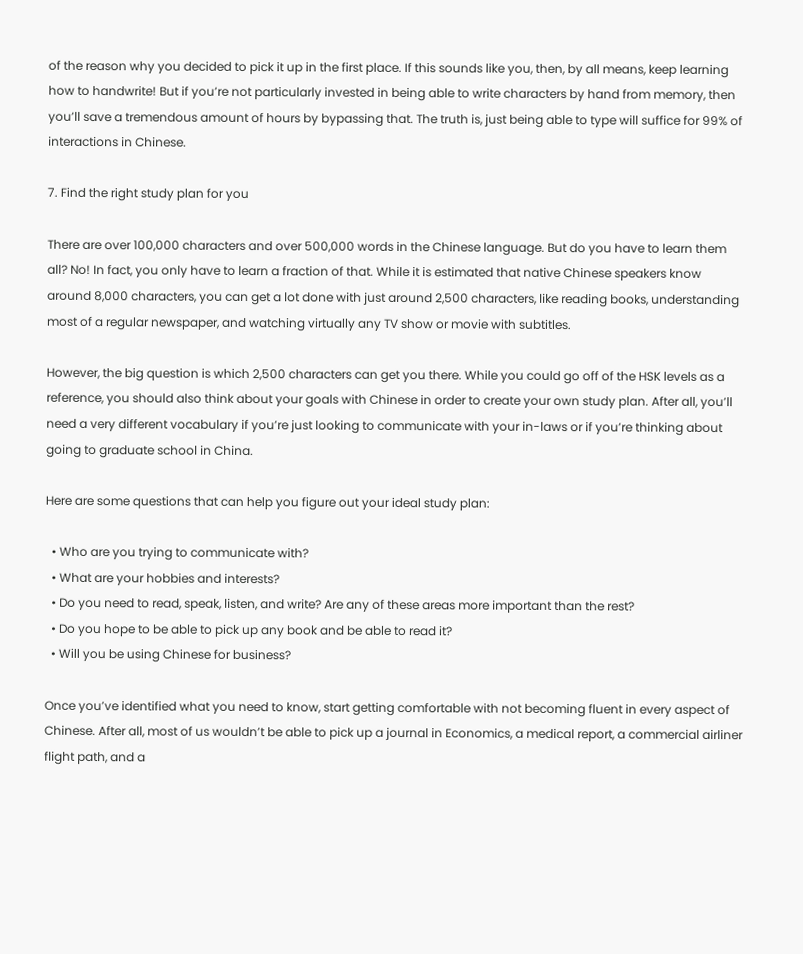of the reason why you decided to pick it up in the first place. If this sounds like you, then, by all means, keep learning how to handwrite! But if you’re not particularly invested in being able to write characters by hand from memory, then you’ll save a tremendous amount of hours by bypassing that. The truth is, just being able to type will suffice for 99% of interactions in Chinese.

7. Find the right study plan for you

There are over 100,000 characters and over 500,000 words in the Chinese language. But do you have to learn them all? No! In fact, you only have to learn a fraction of that. While it is estimated that native Chinese speakers know around 8,000 characters, you can get a lot done with just around 2,500 characters, like reading books, understanding most of a regular newspaper, and watching virtually any TV show or movie with subtitles.

However, the big question is which 2,500 characters can get you there. While you could go off of the HSK levels as a reference, you should also think about your goals with Chinese in order to create your own study plan. After all, you’ll need a very different vocabulary if you’re just looking to communicate with your in-laws or if you’re thinking about going to graduate school in China.

Here are some questions that can help you figure out your ideal study plan:

  • Who are you trying to communicate with?
  • What are your hobbies and interests?
  • Do you need to read, speak, listen, and write? Are any of these areas more important than the rest?
  • Do you hope to be able to pick up any book and be able to read it?
  • Will you be using Chinese for business?

Once you’ve identified what you need to know, start getting comfortable with not becoming fluent in every aspect of Chinese. After all, most of us wouldn’t be able to pick up a journal in Economics, a medical report, a commercial airliner flight path, and a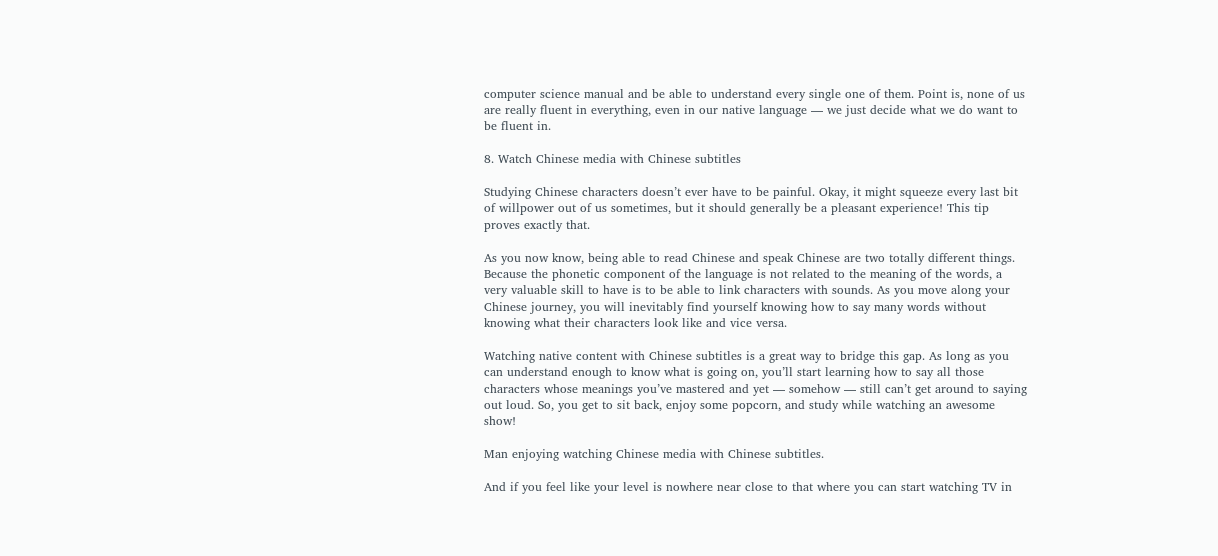computer science manual and be able to understand every single one of them. Point is, none of us are really fluent in everything, even in our native language — we just decide what we do want to be fluent in.

8. Watch Chinese media with Chinese subtitles

Studying Chinese characters doesn’t ever have to be painful. Okay, it might squeeze every last bit of willpower out of us sometimes, but it should generally be a pleasant experience! This tip proves exactly that.

As you now know, being able to read Chinese and speak Chinese are two totally different things. Because the phonetic component of the language is not related to the meaning of the words, a very valuable skill to have is to be able to link characters with sounds. As you move along your Chinese journey, you will inevitably find yourself knowing how to say many words without knowing what their characters look like and vice versa.

Watching native content with Chinese subtitles is a great way to bridge this gap. As long as you can understand enough to know what is going on, you’ll start learning how to say all those characters whose meanings you’ve mastered and yet — somehow — still can’t get around to saying out loud. So, you get to sit back, enjoy some popcorn, and study while watching an awesome show!

Man enjoying watching Chinese media with Chinese subtitles.

And if you feel like your level is nowhere near close to that where you can start watching TV in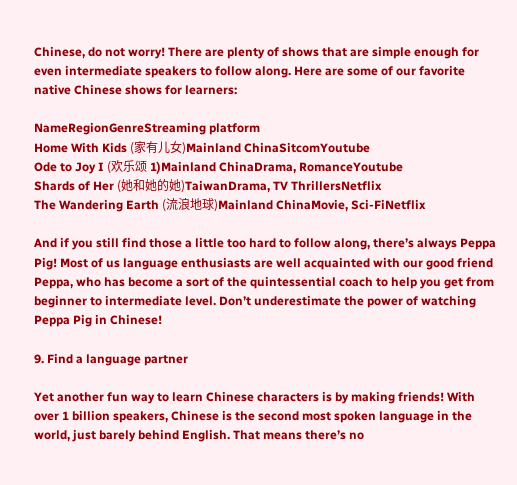Chinese, do not worry! There are plenty of shows that are simple enough for even intermediate speakers to follow along. Here are some of our favorite native Chinese shows for learners:

NameRegionGenreStreaming platform
Home With Kids (家有儿女)Mainland ChinaSitcomYoutube
Ode to Joy I (欢乐颂 1)Mainland ChinaDrama, RomanceYoutube
Shards of Her (她和她的她)TaiwanDrama, TV ThrillersNetflix
The Wandering Earth (流浪地球)Mainland ChinaMovie, Sci-FiNetflix

And if you still find those a little too hard to follow along, there’s always Peppa Pig! Most of us language enthusiasts are well acquainted with our good friend Peppa, who has become a sort of the quintessential coach to help you get from beginner to intermediate level. Don’t underestimate the power of watching Peppa Pig in Chinese!

9. Find a language partner

Yet another fun way to learn Chinese characters is by making friends! With over 1 billion speakers, Chinese is the second most spoken language in the world, just barely behind English. That means there’s no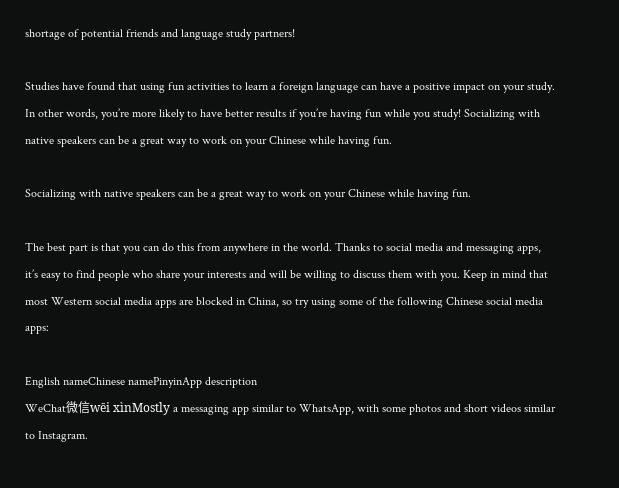shortage of potential friends and language study partners!

Studies have found that using fun activities to learn a foreign language can have a positive impact on your study. In other words, you’re more likely to have better results if you’re having fun while you study! Socializing with native speakers can be a great way to work on your Chinese while having fun.

Socializing with native speakers can be a great way to work on your Chinese while having fun.

The best part is that you can do this from anywhere in the world. Thanks to social media and messaging apps, it’s easy to find people who share your interests and will be willing to discuss them with you. Keep in mind that most Western social media apps are blocked in China, so try using some of the following Chinese social media apps:

English nameChinese namePinyinApp description
WeChat微信wēi xìnMostly a messaging app similar to WhatsApp, with some photos and short videos similar to Instagram.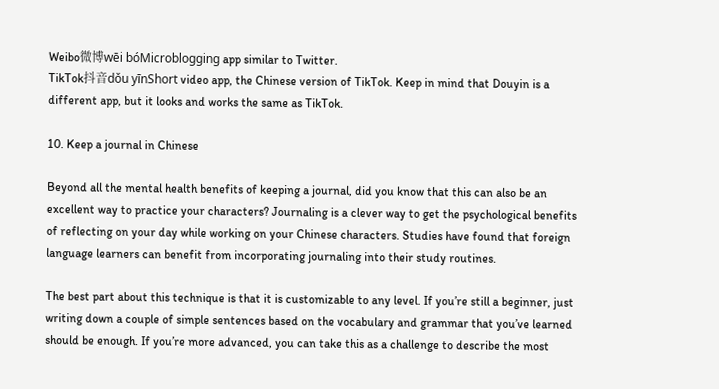Weibo微博wēi bóMicroblogging app similar to Twitter.
TikTok抖音dǒu yīnShort video app, the Chinese version of TikTok. Keep in mind that Douyin is a different app, but it looks and works the same as TikTok.

10. Keep a journal in Chinese

Beyond all the mental health benefits of keeping a journal, did you know that this can also be an excellent way to practice your characters? Journaling is a clever way to get the psychological benefits of reflecting on your day while working on your Chinese characters. Studies have found that foreign language learners can benefit from incorporating journaling into their study routines.

The best part about this technique is that it is customizable to any level. If you’re still a beginner, just writing down a couple of simple sentences based on the vocabulary and grammar that you’ve learned should be enough. If you’re more advanced, you can take this as a challenge to describe the most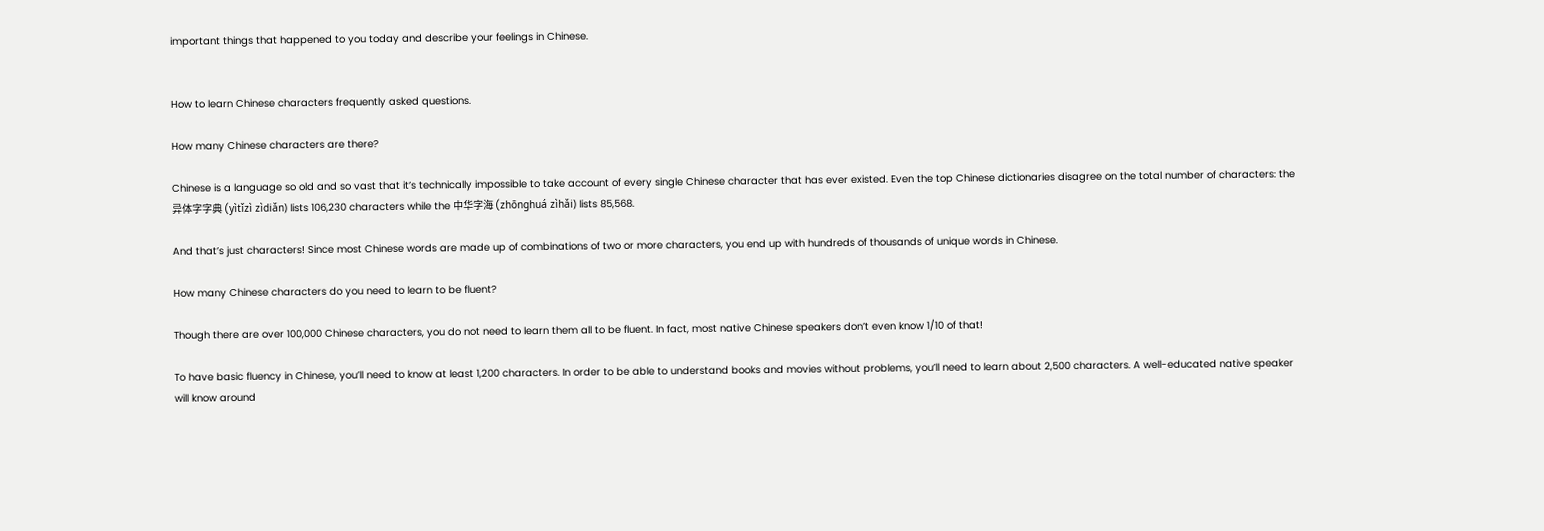important things that happened to you today and describe your feelings in Chinese.


How to learn Chinese characters frequently asked questions.

How many Chinese characters are there?

Chinese is a language so old and so vast that it’s technically impossible to take account of every single Chinese character that has ever existed. Even the top Chinese dictionaries disagree on the total number of characters: the 异体字字典 (yìtǐzì zìdiǎn) lists 106,230 characters while the 中华字海 (zhōnghuá zìhǎi) lists 85,568.

And that’s just characters! Since most Chinese words are made up of combinations of two or more characters, you end up with hundreds of thousands of unique words in Chinese.

How many Chinese characters do you need to learn to be fluent?

Though there are over 100,000 Chinese characters, you do not need to learn them all to be fluent. In fact, most native Chinese speakers don’t even know 1/10 of that!

To have basic fluency in Chinese, you’ll need to know at least 1,200 characters. In order to be able to understand books and movies without problems, you’ll need to learn about 2,500 characters. A well-educated native speaker will know around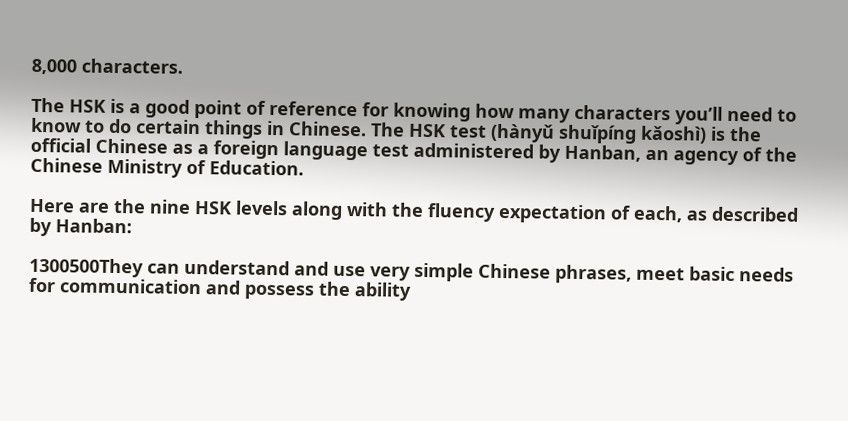8,000 characters.

The HSK is a good point of reference for knowing how many characters you’ll need to know to do certain things in Chinese. The HSK test (hànyǔ shuǐpíng kǎoshì) is the official Chinese as a foreign language test administered by Hanban, an agency of the Chinese Ministry of Education.

Here are the nine HSK levels along with the fluency expectation of each, as described by Hanban:

1300500They can understand and use very simple Chinese phrases, meet basic needs for communication and possess the ability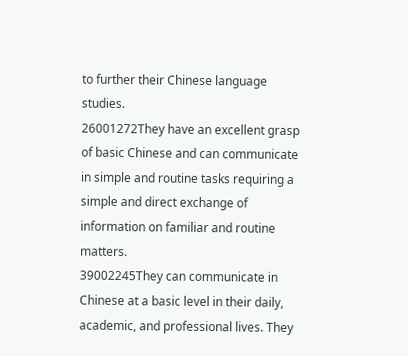to further their Chinese language studies.
26001272They have an excellent grasp of basic Chinese and can communicate in simple and routine tasks requiring a simple and direct exchange of information on familiar and routine matters.
39002245They can communicate in Chinese at a basic level in their daily, academic, and professional lives. They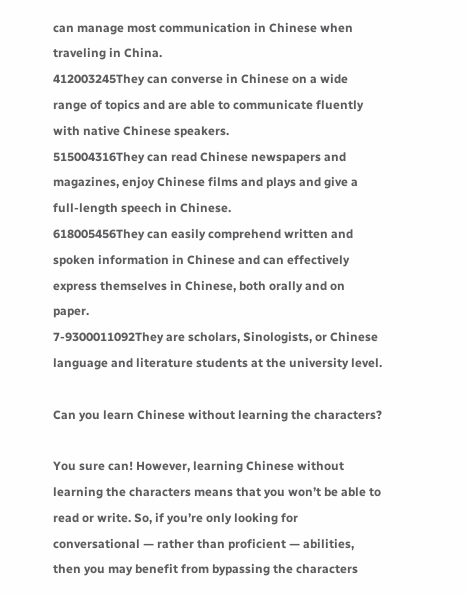can manage most communication in Chinese when traveling in China.
412003245They can converse in Chinese on a wide range of topics and are able to communicate fluently with native Chinese speakers.
515004316They can read Chinese newspapers and magazines, enjoy Chinese films and plays and give a full-length speech in Chinese.
618005456They can easily comprehend written and spoken information in Chinese and can effectively express themselves in Chinese, both orally and on paper.
7-9300011092They are scholars, Sinologists, or Chinese language and literature students at the university level.

Can you learn Chinese without learning the characters?

You sure can! However, learning Chinese without learning the characters means that you won’t be able to read or write. So, if you’re only looking for conversational — rather than proficient — abilities, then you may benefit from bypassing the characters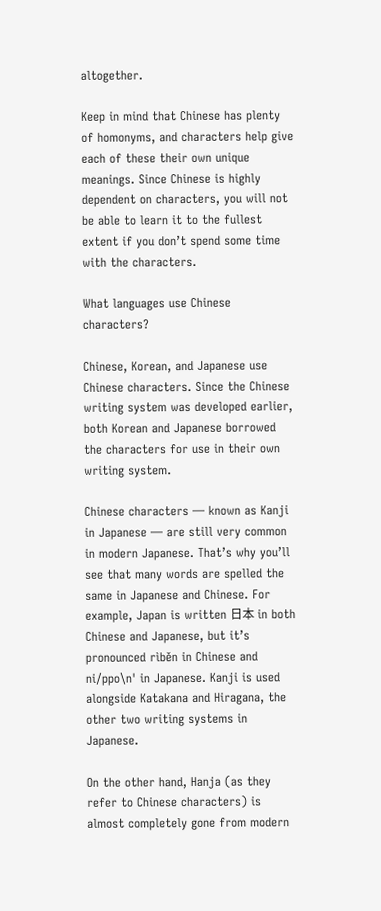altogether.

Keep in mind that Chinese has plenty of homonyms, and characters help give each of these their own unique meanings. Since Chinese is highly dependent on characters, you will not be able to learn it to the fullest extent if you don’t spend some time with the characters.

What languages use Chinese characters?

Chinese, Korean, and Japanese use Chinese characters. Since the Chinese writing system was developed earlier, both Korean and Japanese borrowed the characters for use in their own writing system.

Chinese characters — known as Kanji in Japanese — are still very common in modern Japanese. That’s why you’ll see that many words are spelled the same in Japanese and Chinese. For example, Japan is written 日本 in both Chinese and Japanese, but it’s pronounced rìběn in Chinese and ni/ppo\n' in Japanese. Kanji is used alongside Katakana and Hiragana, the other two writing systems in Japanese.

On the other hand, Hanja (as they refer to Chinese characters) is almost completely gone from modern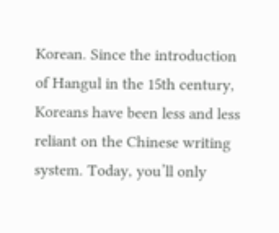Korean. Since the introduction of Hangul in the 15th century, Koreans have been less and less reliant on the Chinese writing system. Today, you’ll only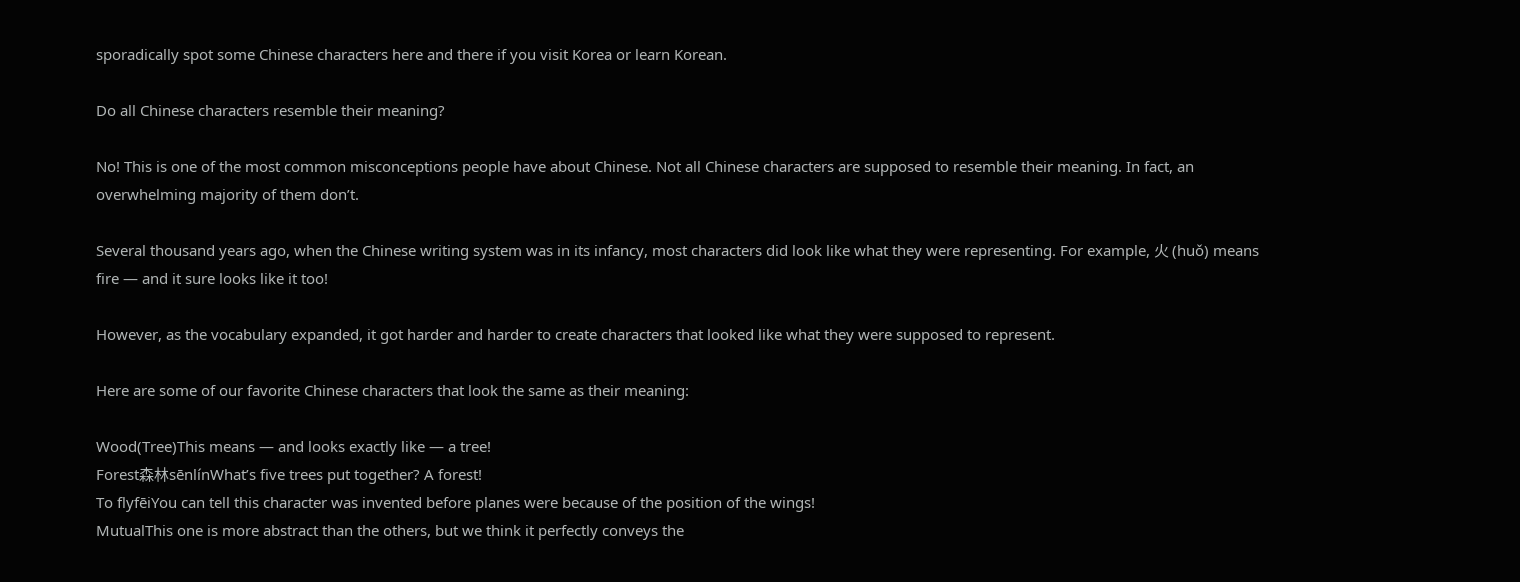sporadically spot some Chinese characters here and there if you visit Korea or learn Korean.

Do all Chinese characters resemble their meaning?

No! This is one of the most common misconceptions people have about Chinese. Not all Chinese characters are supposed to resemble their meaning. In fact, an overwhelming majority of them don’t.

Several thousand years ago, when the Chinese writing system was in its infancy, most characters did look like what they were representing. For example, 火 (huǒ) means fire — and it sure looks like it too!

However, as the vocabulary expanded, it got harder and harder to create characters that looked like what they were supposed to represent.

Here are some of our favorite Chinese characters that look the same as their meaning:

Wood(Tree)This means — and looks exactly like — a tree!
Forest森林sēnlínWhat’s five trees put together? A forest!
To flyfēiYou can tell this character was invented before planes were because of the position of the wings!
MutualThis one is more abstract than the others, but we think it perfectly conveys the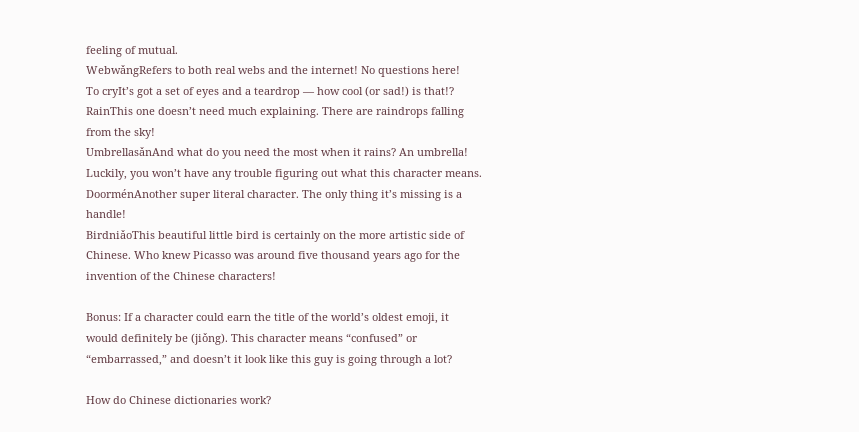feeling of mutual.
WebwǎngRefers to both real webs and the internet! No questions here!
To cryIt’s got a set of eyes and a teardrop — how cool (or sad!) is that!?
RainThis one doesn’t need much explaining. There are raindrops falling from the sky!
UmbrellasǎnAnd what do you need the most when it rains? An umbrella! Luckily, you won’t have any trouble figuring out what this character means.
DoorménAnother super literal character. The only thing it’s missing is a handle!
BirdniǎoThis beautiful little bird is certainly on the more artistic side of Chinese. Who knew Picasso was around five thousand years ago for the invention of the Chinese characters!

Bonus: If a character could earn the title of the world’s oldest emoji, it would definitely be (jiǒng). This character means “confused” or “embarrassed,” and doesn’t it look like this guy is going through a lot?

How do Chinese dictionaries work?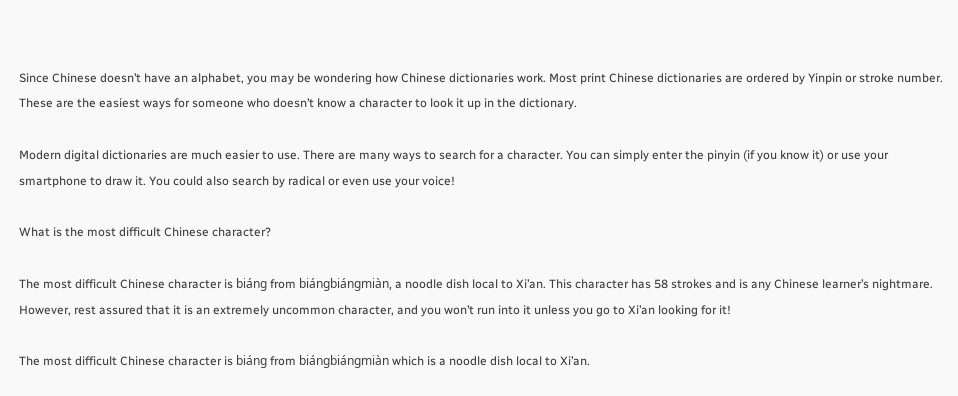Since Chinese doesn’t have an alphabet, you may be wondering how Chinese dictionaries work. Most print Chinese dictionaries are ordered by Yinpin or stroke number. These are the easiest ways for someone who doesn’t know a character to look it up in the dictionary.

Modern digital dictionaries are much easier to use. There are many ways to search for a character. You can simply enter the pinyin (if you know it) or use your smartphone to draw it. You could also search by radical or even use your voice!

What is the most difficult Chinese character?

The most difficult Chinese character is biáng from biángbiángmiàn, a noodle dish local to Xi’an. This character has 58 strokes and is any Chinese learner’s nightmare. However, rest assured that it is an extremely uncommon character, and you won’t run into it unless you go to Xi’an looking for it!

The most difficult Chinese character is biáng from biángbiángmiàn which is a noodle dish local to Xi’an.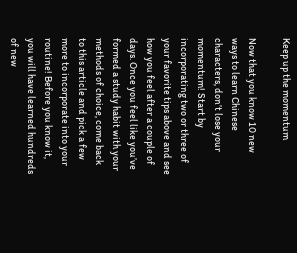Keep up the momentum

Now that you know 10 new ways to learn Chinese characters, don’t lose your momentum! Start by incorporating two or three of your favorite tips above and see how you feel after a couple of days. Once you feel like you’ve formed a study habit with your methods of choice, come back to this article and pick a few more to incorporate into your routine! Before you know it, you will have learned hundreds of new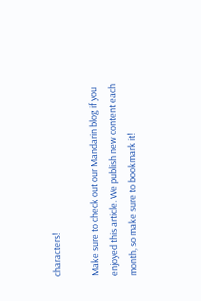characters!

Make sure to check out our Mandarin blog if you enjoyed this article. We publish new content each month, so make sure to bookmark it!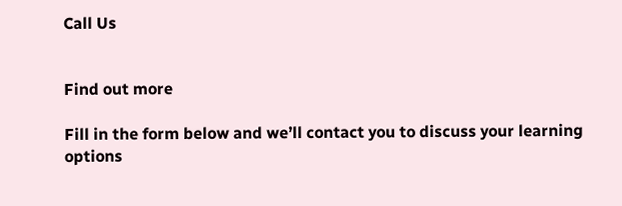Call Us


Find out more

Fill in the form below and we’ll contact you to discuss your learning options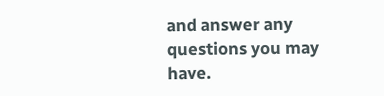and answer any questions you may have.